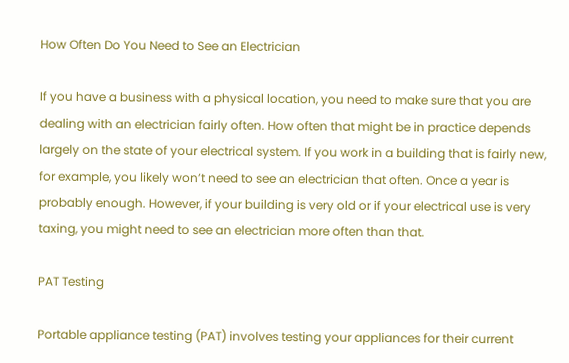How Often Do You Need to See an Electrician

If you have a business with a physical location, you need to make sure that you are dealing with an electrician fairly often. How often that might be in practice depends largely on the state of your electrical system. If you work in a building that is fairly new, for example, you likely won’t need to see an electrician that often. Once a year is probably enough. However, if your building is very old or if your electrical use is very taxing, you might need to see an electrician more often than that.

PAT Testing

Portable appliance testing (PAT) involves testing your appliances for their current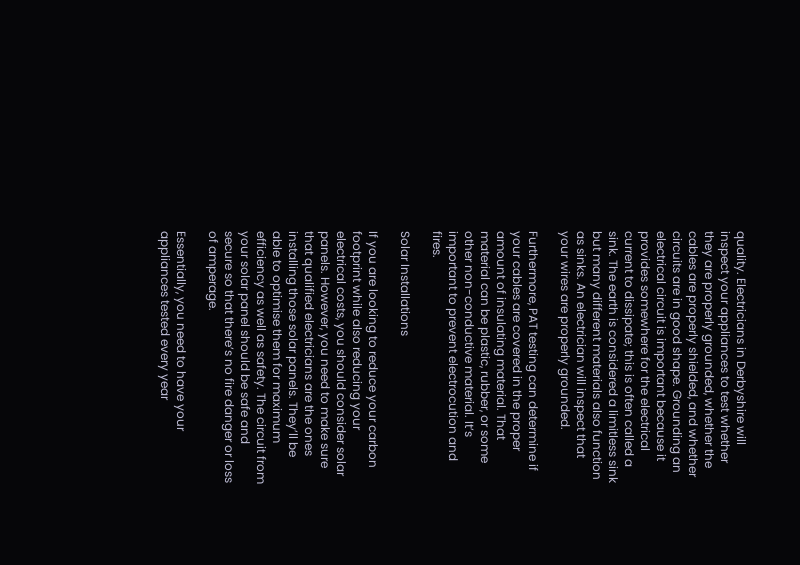quality. Electricians in Derbyshire will inspect your appliances to test whether they are properly grounded, whether the cables are properly shielded, and whether circuits are in good shape. Grounding an electrical circuit is important because it provides somewhere for the electrical current to dissipate; this is often called a sink. The earth is considered a limitless sink but many different materials also function as sinks. An electrician will inspect that your wires are properly grounded.

Furthermore, PAT testing can determine if your cables are covered in the proper amount of insulating material. That material can be plastic, rubber, or some other non-conductive material. It’s important to prevent electrocution and fires.

Solar Installations

If you are looking to reduce your carbon footprint while also reducing your electrical costs, you should consider solar panels. However, you need to make sure that qualified electricians are the ones installing those solar panels. They’ll be able to optimise them for maximum efficiency as well as safety. The circuit from your solar panel should be safe and secure so that there’s no fire danger or loss of amperage.

Essentially, you need to have your appliances tested every year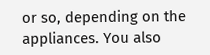or so, depending on the appliances. You also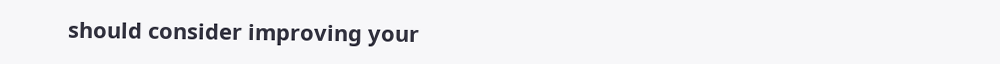should consider improving your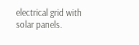electrical grid with solar panels.